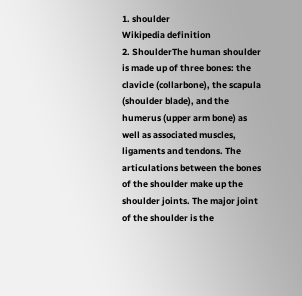1. shoulder
Wikipedia definition
2. ShoulderThe human shoulder is made up of three bones: the clavicle (collarbone), the scapula (shoulder blade), and the humerus (upper arm bone) as well as associated muscles, ligaments and tendons. The articulations between the bones of the shoulder make up the shoulder joints. The major joint of the shoulder is the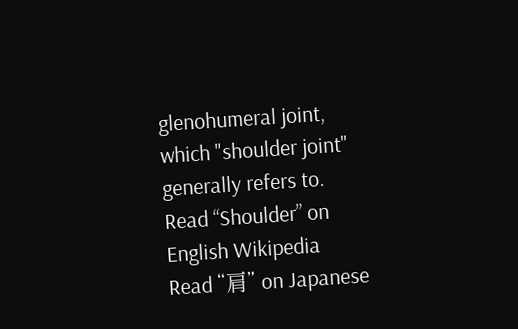glenohumeral joint, which "shoulder joint" generally refers to.
Read “Shoulder” on English Wikipedia
Read “肩” on Japanese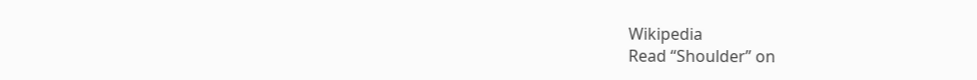Wikipedia
Read “Shoulder” on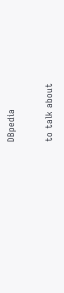DBpedia


to talk about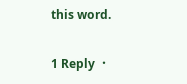this word.

1 Reply ・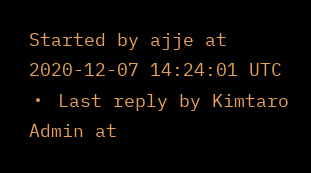Started by ajje at 2020-12-07 14:24:01 UTC ・ Last reply by Kimtaro Admin at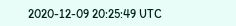2020-12-09 20:25:49 UTC